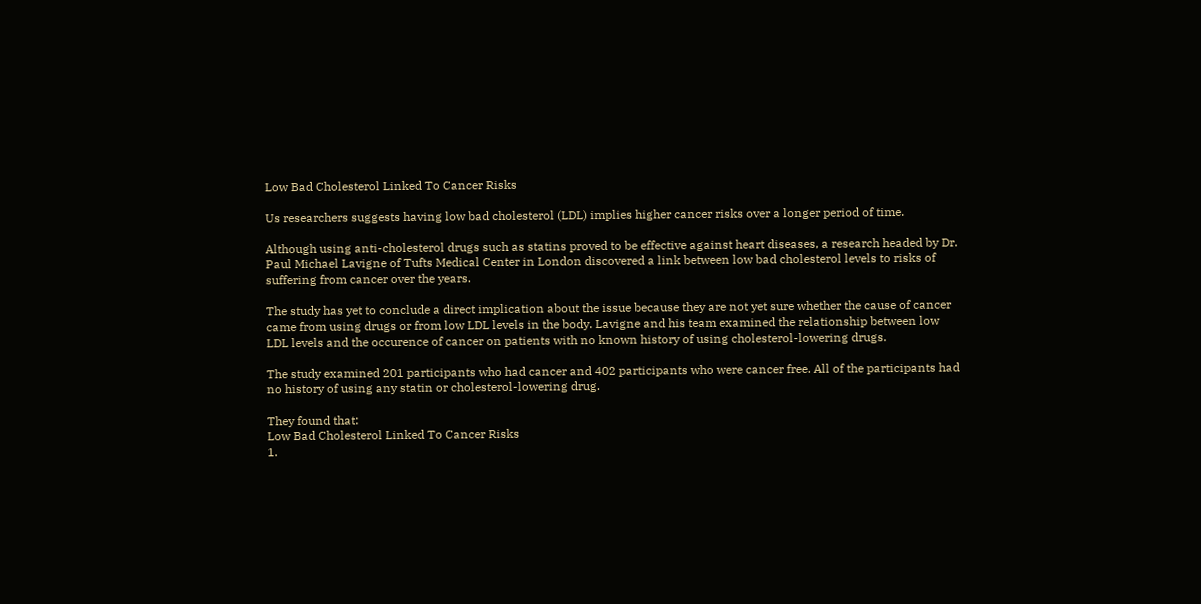Low Bad Cholesterol Linked To Cancer Risks

Us researchers suggests having low bad cholesterol (LDL) implies higher cancer risks over a longer period of time.

Although using anti-cholesterol drugs such as statins proved to be effective against heart diseases, a research headed by Dr. Paul Michael Lavigne of Tufts Medical Center in London discovered a link between low bad cholesterol levels to risks of suffering from cancer over the years.

The study has yet to conclude a direct implication about the issue because they are not yet sure whether the cause of cancer came from using drugs or from low LDL levels in the body. Lavigne and his team examined the relationship between low LDL levels and the occurence of cancer on patients with no known history of using cholesterol-lowering drugs.

The study examined 201 participants who had cancer and 402 participants who were cancer free. All of the participants had no history of using any statin or cholesterol-lowering drug.

They found that:
Low Bad Cholesterol Linked To Cancer Risks
1.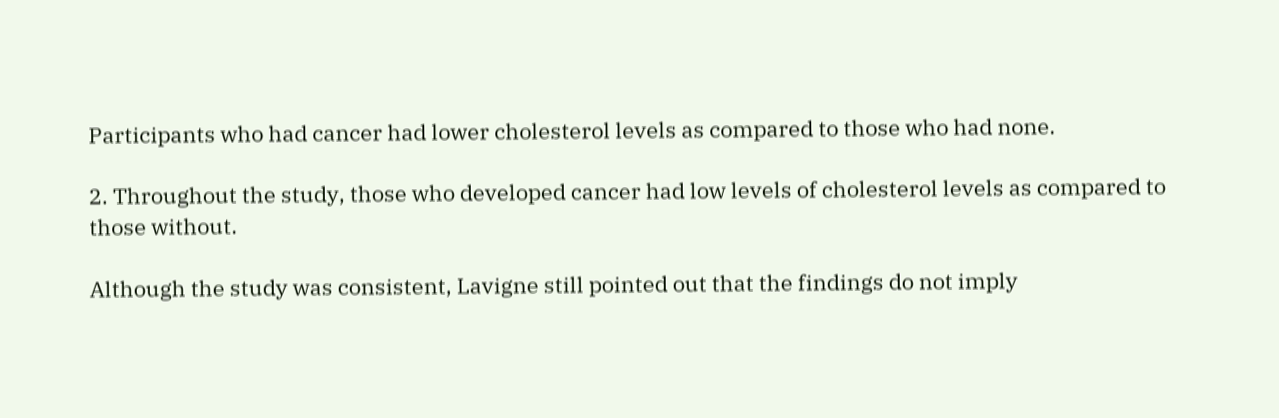Participants who had cancer had lower cholesterol levels as compared to those who had none.

2. Throughout the study, those who developed cancer had low levels of cholesterol levels as compared to those without.

Although the study was consistent, Lavigne still pointed out that the findings do not imply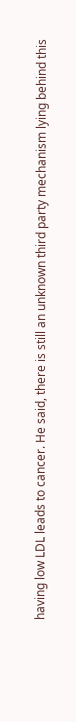having low LDL leads to cancer. He said, there is still an unknown third party mechanism lying behind this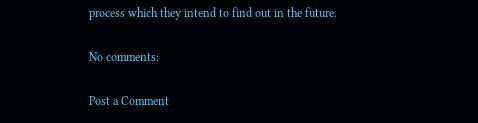process which they intend to find out in the future.

No comments:

Post a Comment